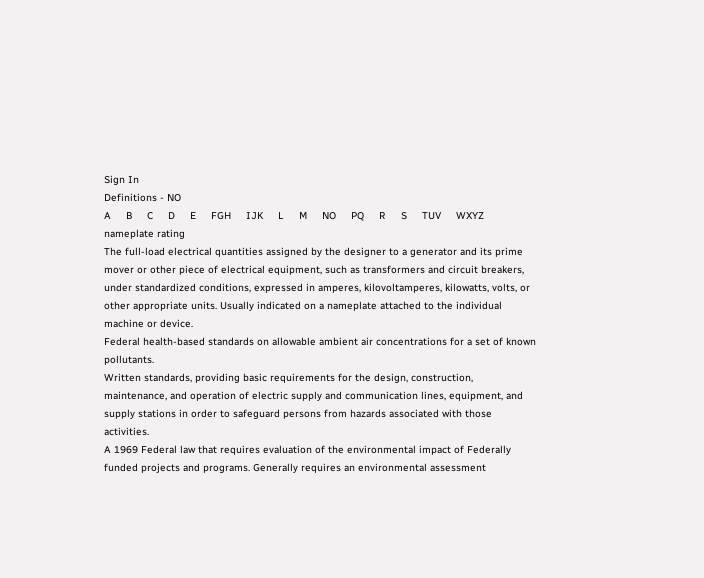Sign In
Definitions - NO
A     B     C     D     E     FGH     IJK     L     M     NO     PQ     R     S     TUV     WXYZ
nameplate rating
The full-load electrical quantities assigned by the designer to a generator and its prime mover or other piece of electrical equipment, such as transformers and circuit breakers, under standardized conditions, expressed in amperes, kilovoltamperes, kilowatts, volts, or other appropriate units. Usually indicated on a nameplate attached to the individual machine or device.
Federal health-based standards on allowable ambient air concentrations for a set of known pollutants.
Written standards, providing basic requirements for the design, construction, maintenance, and operation of electric supply and communication lines, equipment, and supply stations in order to safeguard persons from hazards associated with those activities.
A 1969 Federal law that requires evaluation of the environmental impact of Federally funded projects and programs. Generally requires an environmental assessment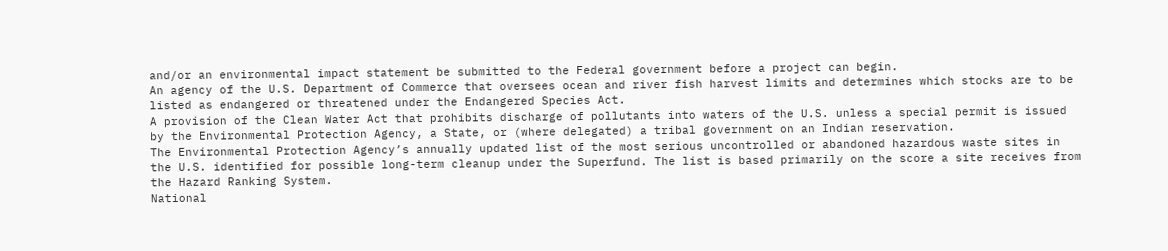and/or an environmental impact statement be submitted to the Federal government before a project can begin.
An agency of the U.S. Department of Commerce that oversees ocean and river fish harvest limits and determines which stocks are to be listed as endangered or threatened under the Endangered Species Act.
A provision of the Clean Water Act that prohibits discharge of pollutants into waters of the U.S. unless a special permit is issued by the Environmental Protection Agency, a State, or (where delegated) a tribal government on an Indian reservation.
The Environmental Protection Agency’s annually updated list of the most serious uncontrolled or abandoned hazardous waste sites in the U.S. identified for possible long-term cleanup under the Superfund. The list is based primarily on the score a site receives from the Hazard Ranking System.
National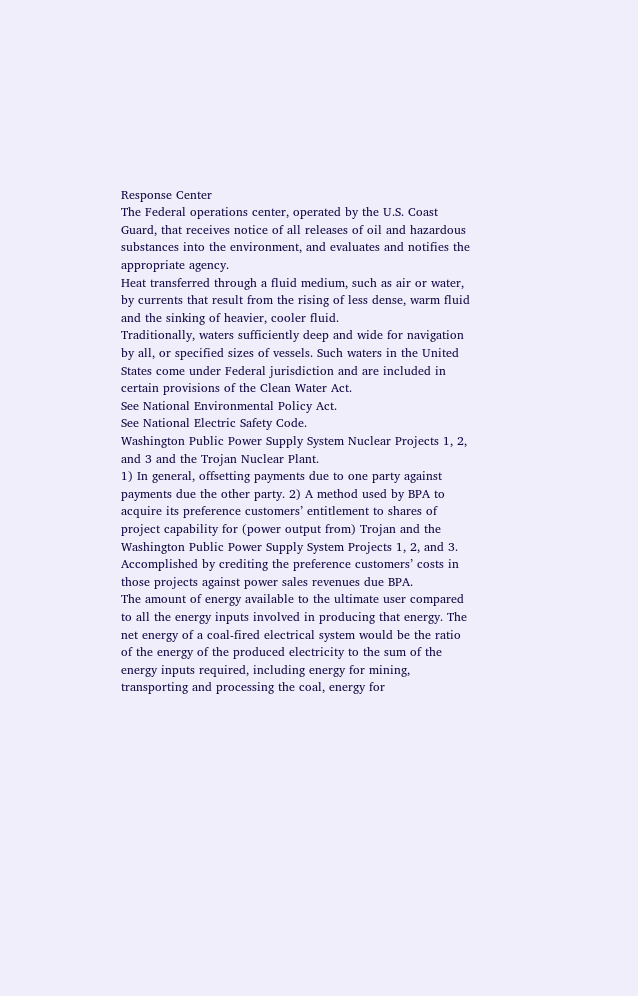Response Center
The Federal operations center, operated by the U.S. Coast Guard, that receives notice of all releases of oil and hazardous substances into the environment, and evaluates and notifies the appropriate agency.
Heat transferred through a fluid medium, such as air or water, by currents that result from the rising of less dense, warm fluid and the sinking of heavier, cooler fluid.
Traditionally, waters sufficiently deep and wide for navigation by all, or specified sizes of vessels. Such waters in the United States come under Federal jurisdiction and are included in certain provisions of the Clean Water Act.
See National Environmental Policy Act.
See National Electric Safety Code.
Washington Public Power Supply System Nuclear Projects 1, 2, and 3 and the Trojan Nuclear Plant.
1) In general, offsetting payments due to one party against payments due the other party. 2) A method used by BPA to acquire its preference customers’ entitlement to shares of project capability for (power output from) Trojan and the Washington Public Power Supply System Projects 1, 2, and 3. Accomplished by crediting the preference customers’ costs in those projects against power sales revenues due BPA.
The amount of energy available to the ultimate user compared to all the energy inputs involved in producing that energy. The net energy of a coal-fired electrical system would be the ratio of the energy of the produced electricity to the sum of the energy inputs required, including energy for mining, transporting and processing the coal, energy for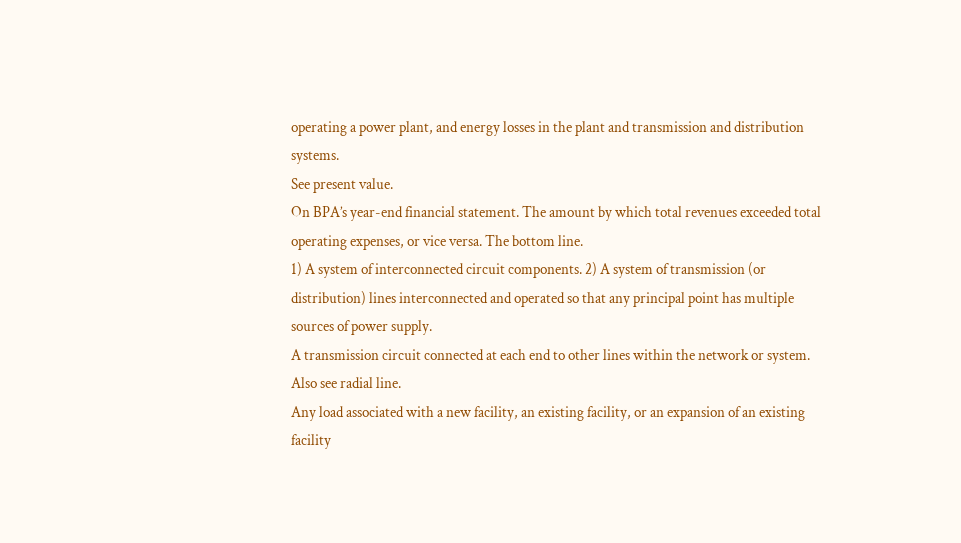operating a power plant, and energy losses in the plant and transmission and distribution systems.
See present value.
On BPA’s year-end financial statement. The amount by which total revenues exceeded total operating expenses, or vice versa. The bottom line.
1) A system of interconnected circuit components. 2) A system of transmission (or distribution) lines interconnected and operated so that any principal point has multiple sources of power supply.
A transmission circuit connected at each end to other lines within the network or system. Also see radial line.
Any load associated with a new facility, an existing facility, or an expansion of an existing facility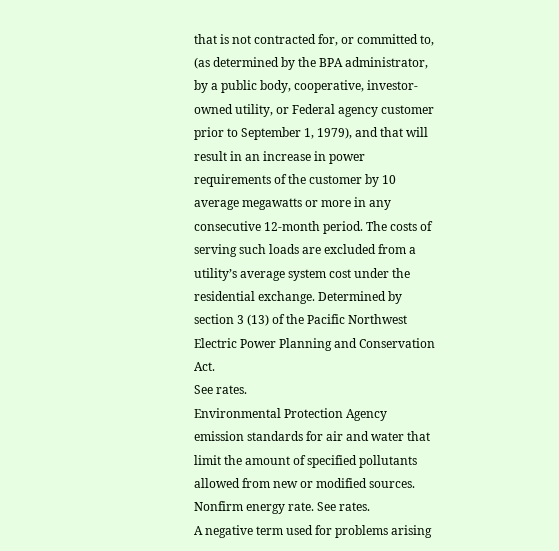that is not contracted for, or committed to, (as determined by the BPA administrator, by a public body, cooperative, investor-owned utility, or Federal agency customer prior to September 1, 1979), and that will result in an increase in power requirements of the customer by 10 average megawatts or more in any consecutive 12-month period. The costs of serving such loads are excluded from a utility’s average system cost under the residential exchange. Determined by section 3 (13) of the Pacific Northwest Electric Power Planning and Conservation Act.
See rates.
Environmental Protection Agency emission standards for air and water that limit the amount of specified pollutants allowed from new or modified sources.
Nonfirm energy rate. See rates.
A negative term used for problems arising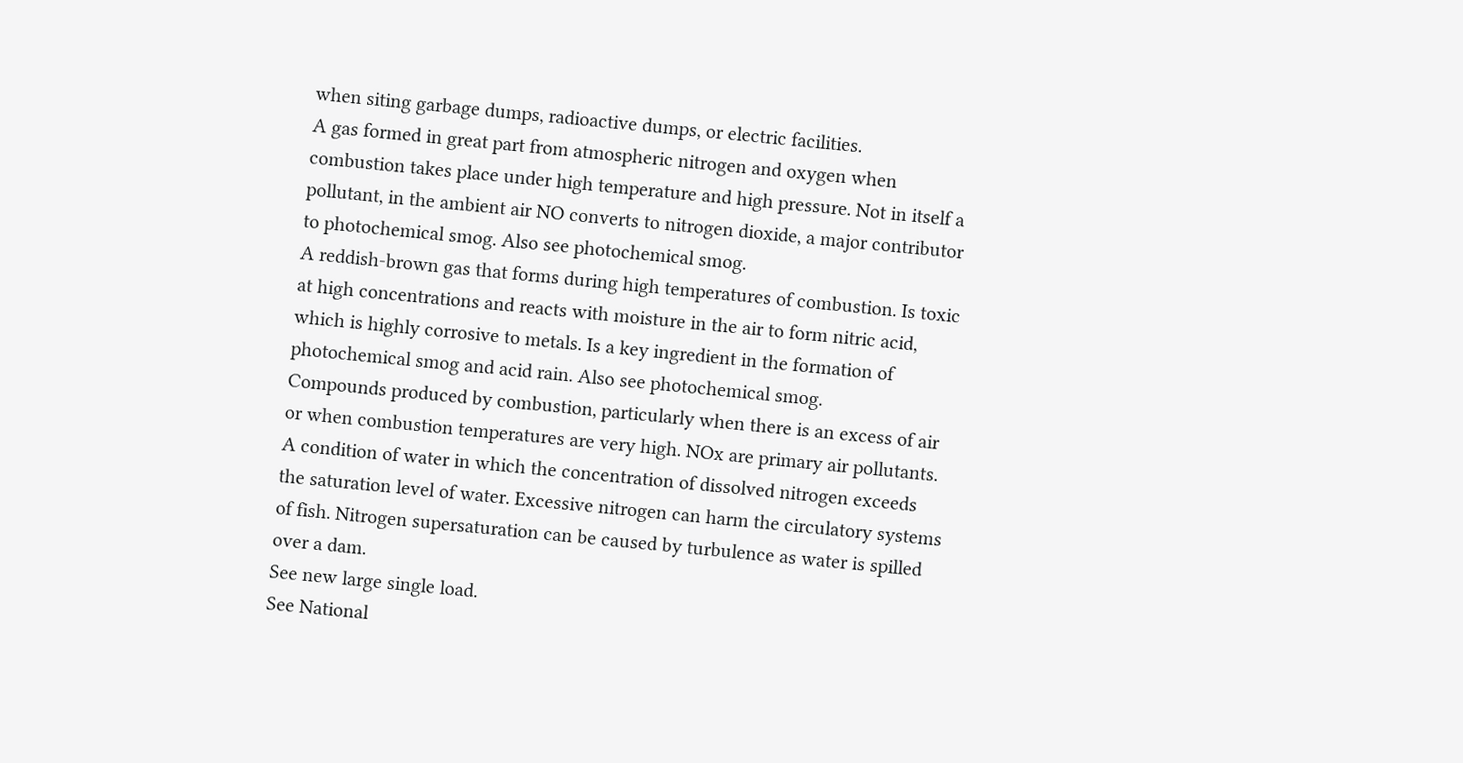when siting garbage dumps, radioactive dumps, or electric facilities.
A gas formed in great part from atmospheric nitrogen and oxygen when combustion takes place under high temperature and high pressure. Not in itself a pollutant, in the ambient air NO converts to nitrogen dioxide, a major contributor to photochemical smog. Also see photochemical smog.
A reddish-brown gas that forms during high temperatures of combustion. Is toxic at high concentrations and reacts with moisture in the air to form nitric acid, which is highly corrosive to metals. Is a key ingredient in the formation of photochemical smog and acid rain. Also see photochemical smog.
Compounds produced by combustion, particularly when there is an excess of air or when combustion temperatures are very high. NOx are primary air pollutants.
A condition of water in which the concentration of dissolved nitrogen exceeds the saturation level of water. Excessive nitrogen can harm the circulatory systems of fish. Nitrogen supersaturation can be caused by turbulence as water is spilled over a dam.
See new large single load.
See National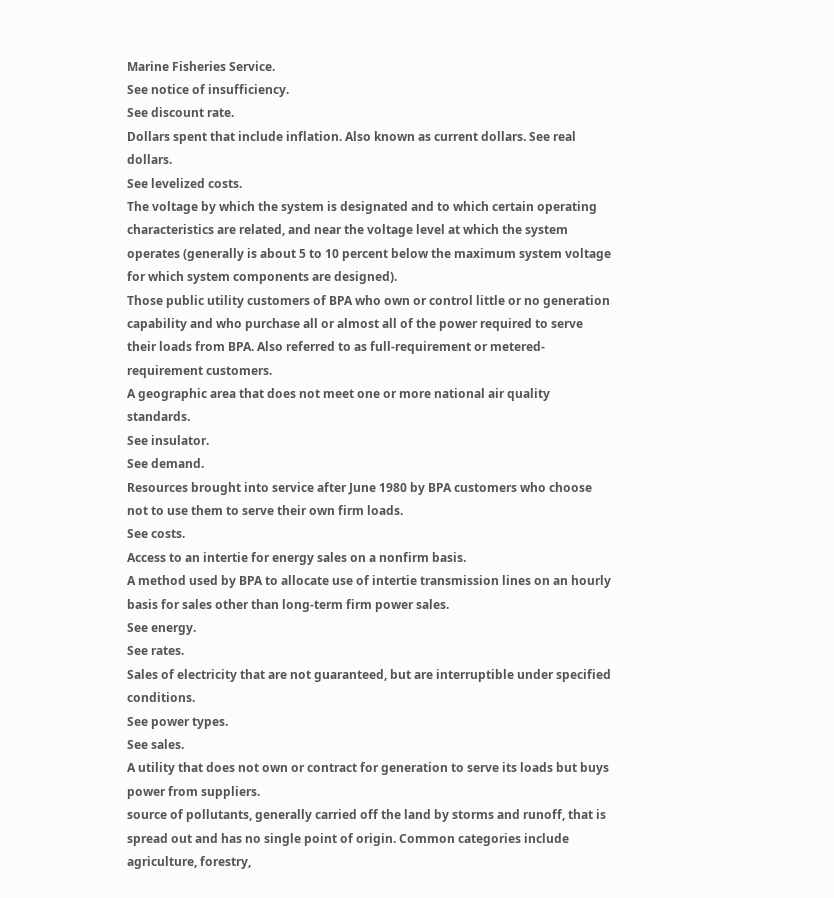Marine Fisheries Service.
See notice of insufficiency.
See discount rate.
Dollars spent that include inflation. Also known as current dollars. See real dollars.
See levelized costs.
The voltage by which the system is designated and to which certain operating characteristics are related, and near the voltage level at which the system operates (generally is about 5 to 10 percent below the maximum system voltage for which system components are designed).
Those public utility customers of BPA who own or control little or no generation capability and who purchase all or almost all of the power required to serve their loads from BPA. Also referred to as full-requirement or metered-requirement customers.
A geographic area that does not meet one or more national air quality standards.
See insulator.
See demand.
Resources brought into service after June 1980 by BPA customers who choose not to use them to serve their own firm loads.
See costs.
Access to an intertie for energy sales on a nonfirm basis.
A method used by BPA to allocate use of intertie transmission lines on an hourly basis for sales other than long-term firm power sales.
See energy.
See rates.
Sales of electricity that are not guaranteed, but are interruptible under specified conditions.
See power types.
See sales.
A utility that does not own or contract for generation to serve its loads but buys power from suppliers.
source of pollutants, generally carried off the land by storms and runoff, that is spread out and has no single point of origin. Common categories include agriculture, forestry,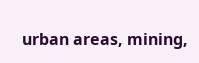urban areas, mining,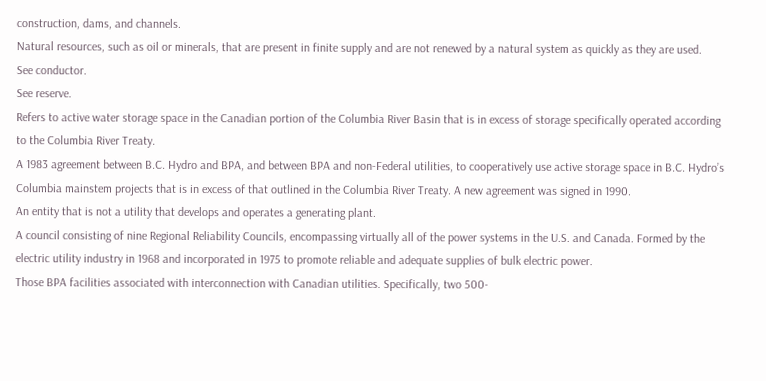construction, dams, and channels.
Natural resources, such as oil or minerals, that are present in finite supply and are not renewed by a natural system as quickly as they are used.
See conductor.
See reserve.
Refers to active water storage space in the Canadian portion of the Columbia River Basin that is in excess of storage specifically operated according to the Columbia River Treaty.
A 1983 agreement between B.C. Hydro and BPA, and between BPA and non-Federal utilities, to cooperatively use active storage space in B.C. Hydro’s Columbia mainstem projects that is in excess of that outlined in the Columbia River Treaty. A new agreement was signed in 1990.
An entity that is not a utility that develops and operates a generating plant.
A council consisting of nine Regional Reliability Councils, encompassing virtually all of the power systems in the U.S. and Canada. Formed by the electric utility industry in 1968 and incorporated in 1975 to promote reliable and adequate supplies of bulk electric power.
Those BPA facilities associated with interconnection with Canadian utilities. Specifically, two 500-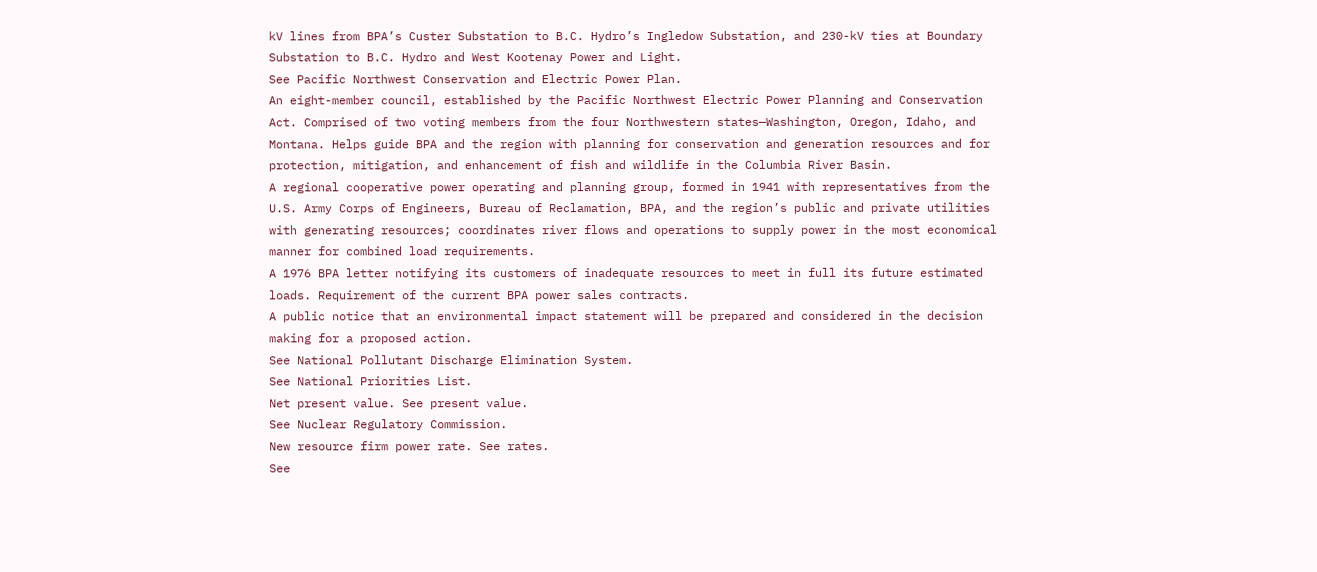kV lines from BPA’s Custer Substation to B.C. Hydro’s Ingledow Substation, and 230-kV ties at Boundary Substation to B.C. Hydro and West Kootenay Power and Light.
See Pacific Northwest Conservation and Electric Power Plan.
An eight-member council, established by the Pacific Northwest Electric Power Planning and Conservation Act. Comprised of two voting members from the four Northwestern states—Washington, Oregon, Idaho, and Montana. Helps guide BPA and the region with planning for conservation and generation resources and for protection, mitigation, and enhancement of fish and wildlife in the Columbia River Basin.
A regional cooperative power operating and planning group, formed in 1941 with representatives from the U.S. Army Corps of Engineers, Bureau of Reclamation, BPA, and the region’s public and private utilities with generating resources; coordinates river flows and operations to supply power in the most economical manner for combined load requirements.
A 1976 BPA letter notifying its customers of inadequate resources to meet in full its future estimated loads. Requirement of the current BPA power sales contracts.
A public notice that an environmental impact statement will be prepared and considered in the decision making for a proposed action.
See National Pollutant Discharge Elimination System.
See National Priorities List.
Net present value. See present value.
See Nuclear Regulatory Commission.
New resource firm power rate. See rates.
See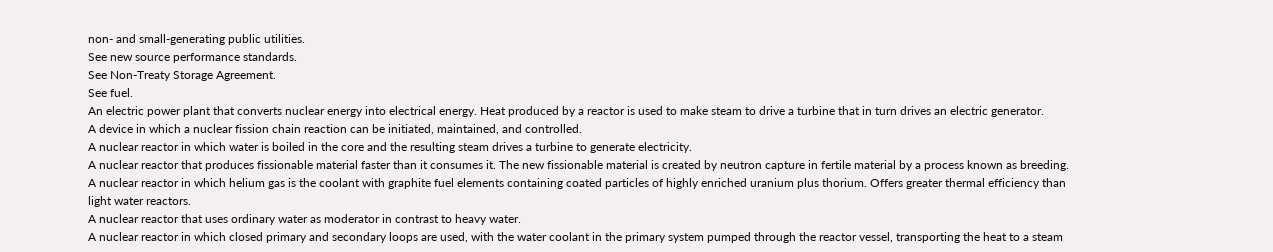non- and small-generating public utilities.
See new source performance standards.
See Non-Treaty Storage Agreement.
See fuel.
An electric power plant that converts nuclear energy into electrical energy. Heat produced by a reactor is used to make steam to drive a turbine that in turn drives an electric generator.
A device in which a nuclear fission chain reaction can be initiated, maintained, and controlled.
A nuclear reactor in which water is boiled in the core and the resulting steam drives a turbine to generate electricity.
A nuclear reactor that produces fissionable material faster than it consumes it. The new fissionable material is created by neutron capture in fertile material by a process known as breeding.
A nuclear reactor in which helium gas is the coolant with graphite fuel elements containing coated particles of highly enriched uranium plus thorium. Offers greater thermal efficiency than light water reactors.
A nuclear reactor that uses ordinary water as moderator in contrast to heavy water.
A nuclear reactor in which closed primary and secondary loops are used, with the water coolant in the primary system pumped through the reactor vessel, transporting the heat to a steam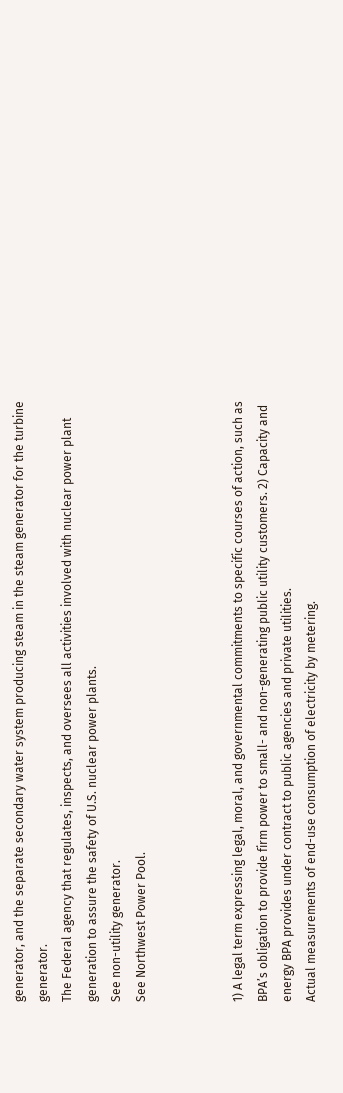generator, and the separate secondary water system producing steam in the steam generator for the turbine generator.
The Federal agency that regulates, inspects, and oversees all activities involved with nuclear power plant generation to assure the safety of U.S. nuclear power plants.
See non-utility generator.
See Northwest Power Pool.



1) A legal term expressing legal, moral, and governmental commitments to specific courses of action, such as BPA’s obligation to provide firm power to small- and non-generating public utility customers. 2) Capacity and energy BPA provides under contract to public agencies and private utilities.
Actual measurements of end-use consumption of electricity by metering.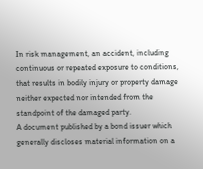In risk management, an accident, including continuous or repeated exposure to conditions, that results in bodily injury or property damage neither expected nor intended from the standpoint of the damaged party.
A document published by a bond issuer which generally discloses material information on a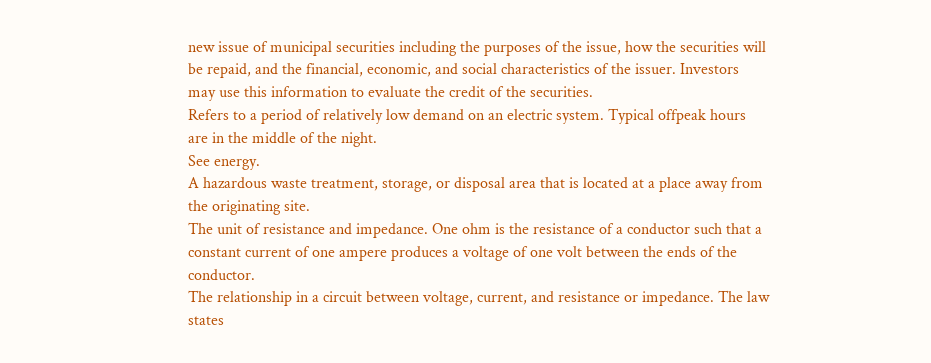new issue of municipal securities including the purposes of the issue, how the securities will be repaid, and the financial, economic, and social characteristics of the issuer. Investors may use this information to evaluate the credit of the securities.
Refers to a period of relatively low demand on an electric system. Typical offpeak hours are in the middle of the night.
See energy.
A hazardous waste treatment, storage, or disposal area that is located at a place away from the originating site.
The unit of resistance and impedance. One ohm is the resistance of a conductor such that a constant current of one ampere produces a voltage of one volt between the ends of the conductor.
The relationship in a circuit between voltage, current, and resistance or impedance. The law states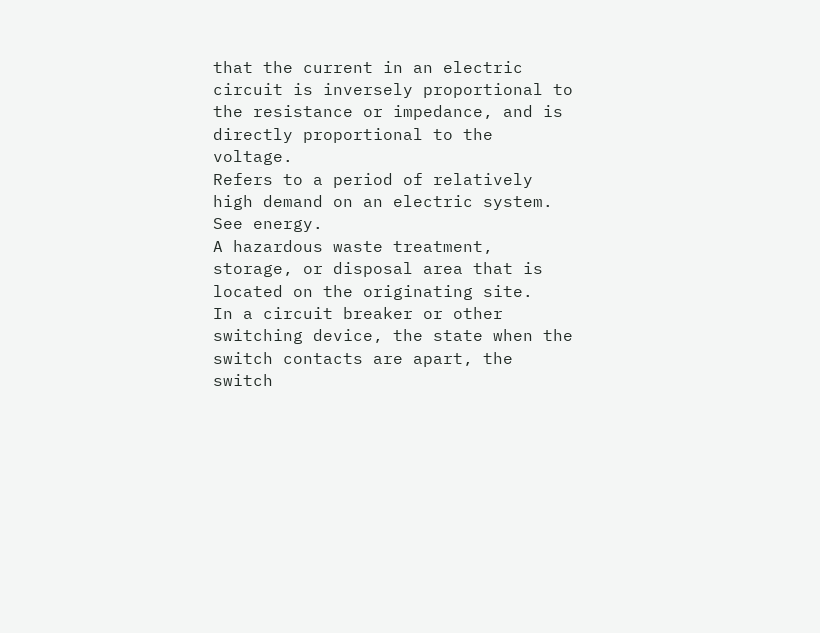that the current in an electric circuit is inversely proportional to the resistance or impedance, and is directly proportional to the voltage.
Refers to a period of relatively high demand on an electric system.
See energy.
A hazardous waste treatment, storage, or disposal area that is located on the originating site.
In a circuit breaker or other switching device, the state when the switch contacts are apart, the switch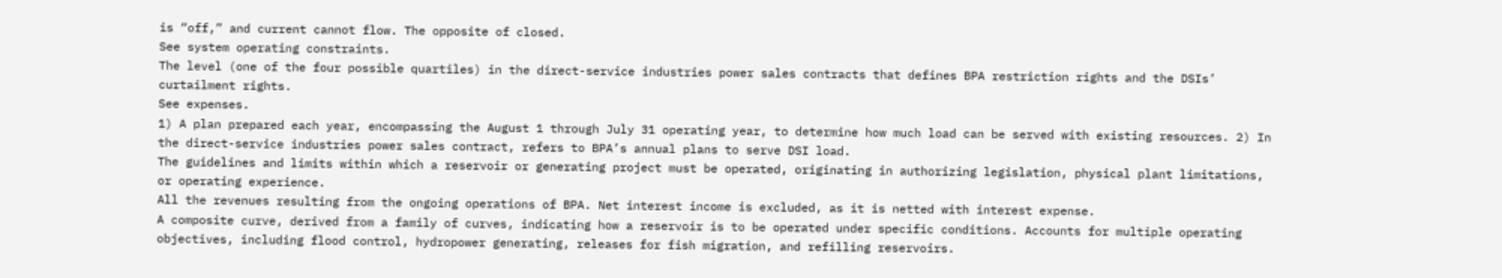is “off,” and current cannot flow. The opposite of closed.
See system operating constraints.
The level (one of the four possible quartiles) in the direct-service industries power sales contracts that defines BPA restriction rights and the DSIs’ curtailment rights.
See expenses.
1) A plan prepared each year, encompassing the August 1 through July 31 operating year, to determine how much load can be served with existing resources. 2) In the direct-service industries power sales contract, refers to BPA’s annual plans to serve DSI load.
The guidelines and limits within which a reservoir or generating project must be operated, originating in authorizing legislation, physical plant limitations, or operating experience.
All the revenues resulting from the ongoing operations of BPA. Net interest income is excluded, as it is netted with interest expense.
A composite curve, derived from a family of curves, indicating how a reservoir is to be operated under specific conditions. Accounts for multiple operating objectives, including flood control, hydropower generating, releases for fish migration, and refilling reservoirs.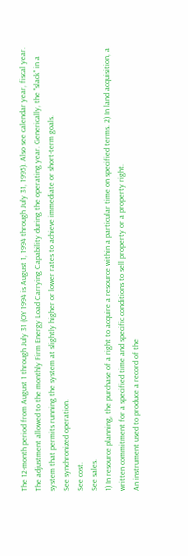The 12-month period from August 1 through July 31 (OY 1994 is August 1, 1994 through July 31, 1995). Also see calendar year, fiscal year.
The adjustment allowed to the monthly Firm Energy Load Carrying Capability during the operating year. Generically, the "slack" in a system that permits running the system at slightly higher or lower rates to achieve immediate or short-term goals.
See synchronized operation.
See cost.
See sales.
1) In resource planning, the purchase of a right to acquire a resource within a particular time on specified terms. 2) In land acquisition, a written commitment for a specified time and specific conditions to sell property or a property right.
An instrument used to produce a record of the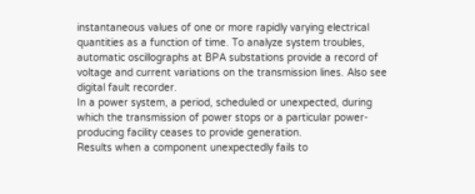instantaneous values of one or more rapidly varying electrical quantities as a function of time. To analyze system troubles, automatic oscillographs at BPA substations provide a record of voltage and current variations on the transmission lines. Also see digital fault recorder.
In a power system, a period, scheduled or unexpected, during which the transmission of power stops or a particular power-producing facility ceases to provide generation.
Results when a component unexpectedly fails to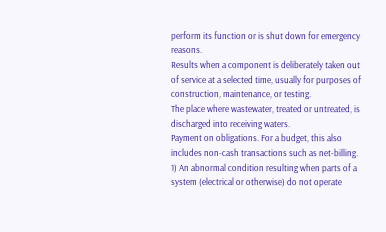perform its function or is shut down for emergency reasons.
Results when a component is deliberately taken out of service at a selected time, usually for purposes of construction, maintenance, or testing.
The place where wastewater, treated or untreated, is discharged into receiving waters.
Payment on obligations. For a budget, this also includes non-cash transactions such as net-billing.
1) An abnormal condition resulting when parts of a system (electrical or otherwise) do not operate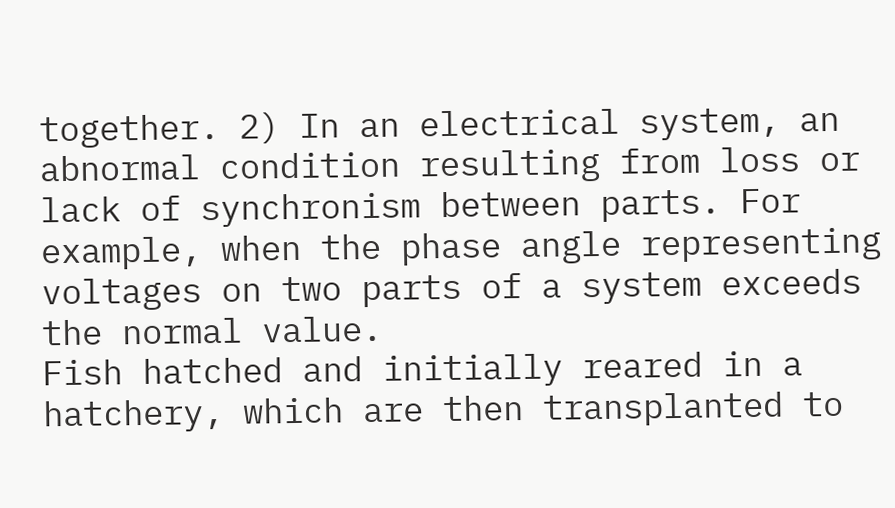together. 2) In an electrical system, an abnormal condition resulting from loss or lack of synchronism between parts. For example, when the phase angle representing voltages on two parts of a system exceeds the normal value.
Fish hatched and initially reared in a hatchery, which are then transplanted to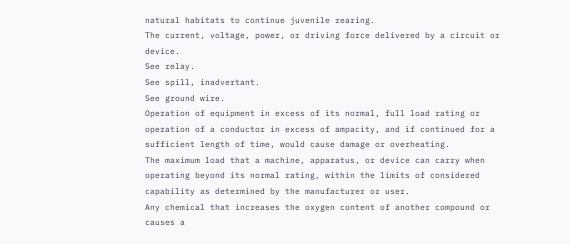natural habitats to continue juvenile rearing.
The current, voltage, power, or driving force delivered by a circuit or device.
See relay.
See spill, inadvertant.
See ground wire.
Operation of equipment in excess of its normal, full load rating or operation of a conductor in excess of ampacity, and if continued for a sufficient length of time, would cause damage or overheating.
The maximum load that a machine, apparatus, or device can carry when operating beyond its normal rating, within the limits of considered capability as determined by the manufacturer or user.
Any chemical that increases the oxygen content of another compound or causes a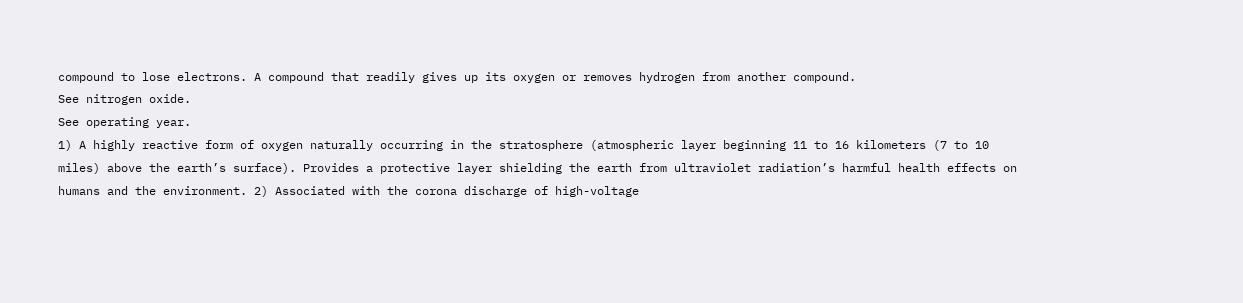compound to lose electrons. A compound that readily gives up its oxygen or removes hydrogen from another compound.
See nitrogen oxide.
See operating year.
1) A highly reactive form of oxygen naturally occurring in the stratosphere (atmospheric layer beginning 11 to 16 kilometers (7 to 10 miles) above the earth’s surface). Provides a protective layer shielding the earth from ultraviolet radiation’s harmful health effects on humans and the environment. 2) Associated with the corona discharge of high-voltage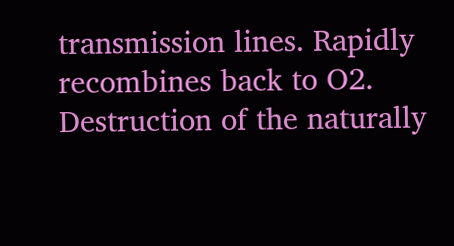transmission lines. Rapidly recombines back to O2.
Destruction of the naturally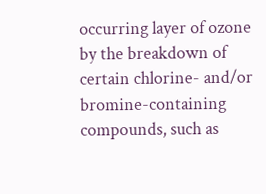occurring layer of ozone by the breakdown of certain chlorine- and/or bromine-containing compounds, such as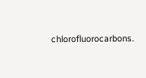chlorofluorocarbons.